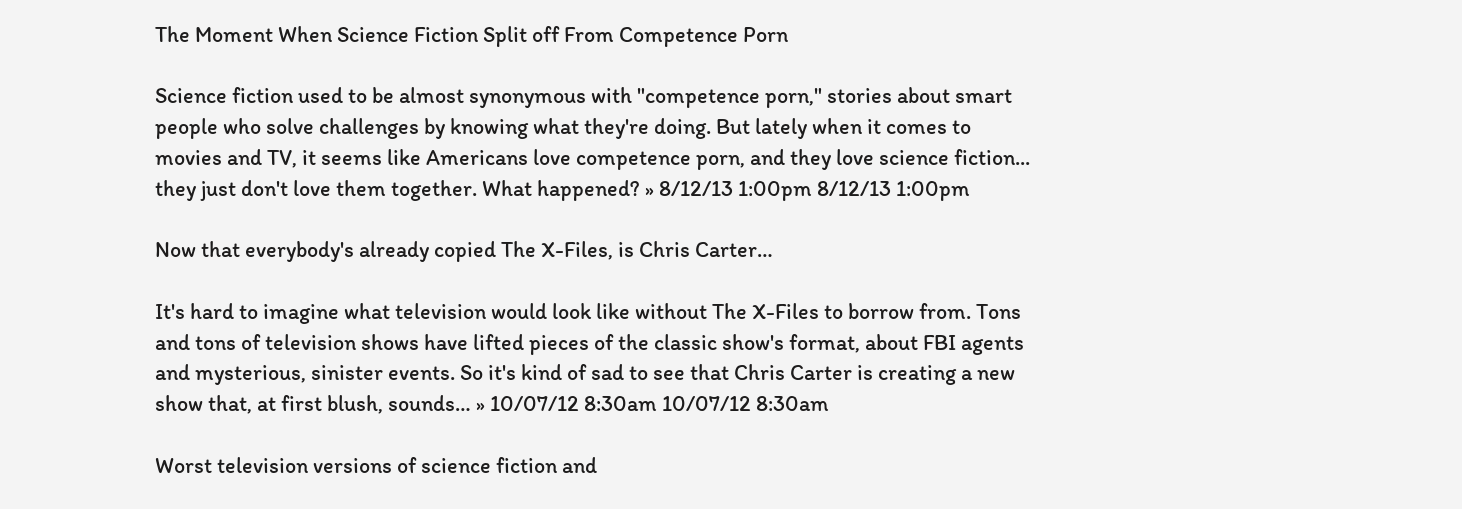The Moment When Science Fiction Split off From Competence Porn

Science fiction used to be almost synonymous with "competence porn," stories about smart people who solve challenges by knowing what they're doing. But lately when it comes to movies and TV, it seems like Americans love competence porn, and they love science fiction... they just don't love them together. What happened? » 8/12/13 1:00pm 8/12/13 1:00pm

Now that everybody's already copied The X-Files, is Chris Carter…

It's hard to imagine what television would look like without The X-Files to borrow from. Tons and tons of television shows have lifted pieces of the classic show's format, about FBI agents and mysterious, sinister events. So it's kind of sad to see that Chris Carter is creating a new show that, at first blush, sounds… » 10/07/12 8:30am 10/07/12 8:30am

Worst television versions of science fiction and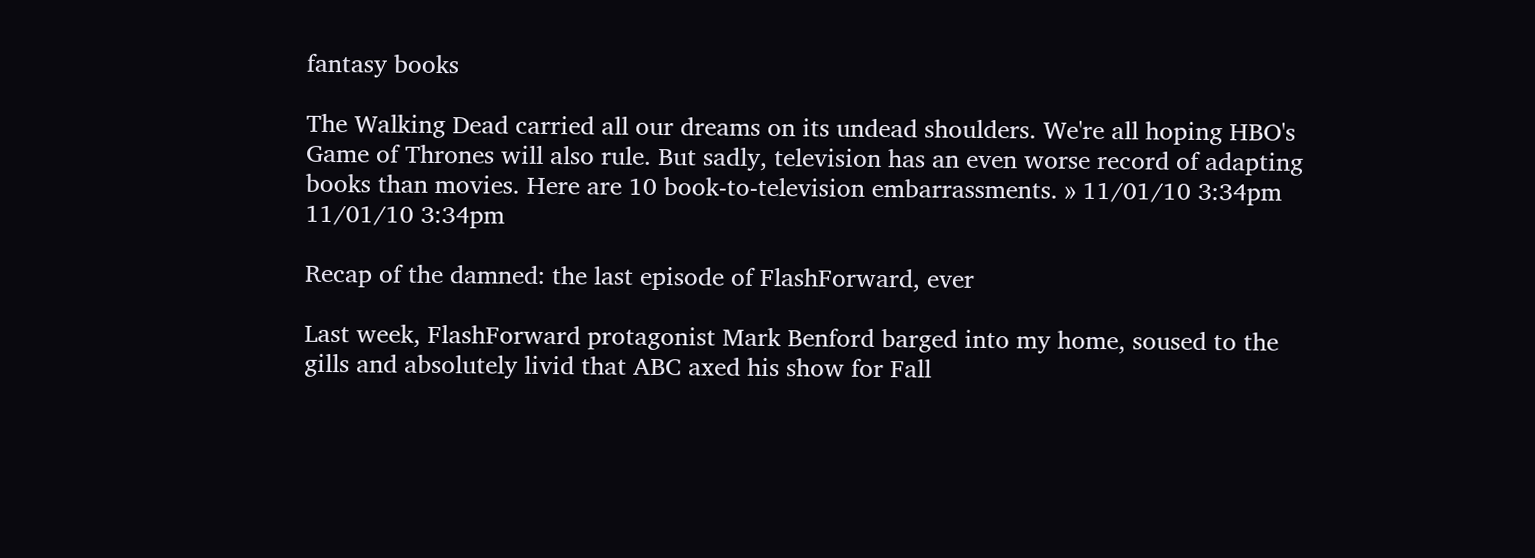fantasy books

The Walking Dead carried all our dreams on its undead shoulders. We're all hoping HBO's Game of Thrones will also rule. But sadly, television has an even worse record of adapting books than movies. Here are 10 book-to-television embarrassments. » 11/01/10 3:34pm 11/01/10 3:34pm

Recap of the damned: the last episode of FlashForward, ever

Last week, FlashForward protagonist Mark Benford barged into my home, soused to the gills and absolutely livid that ABC axed his show for Fall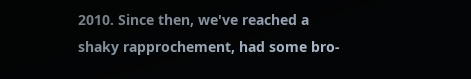2010. Since then, we've reached a shaky rapprochement, had some bro-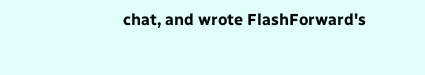chat, and wrote FlashForward's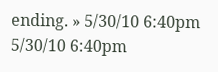ending. » 5/30/10 6:40pm 5/30/10 6:40pm